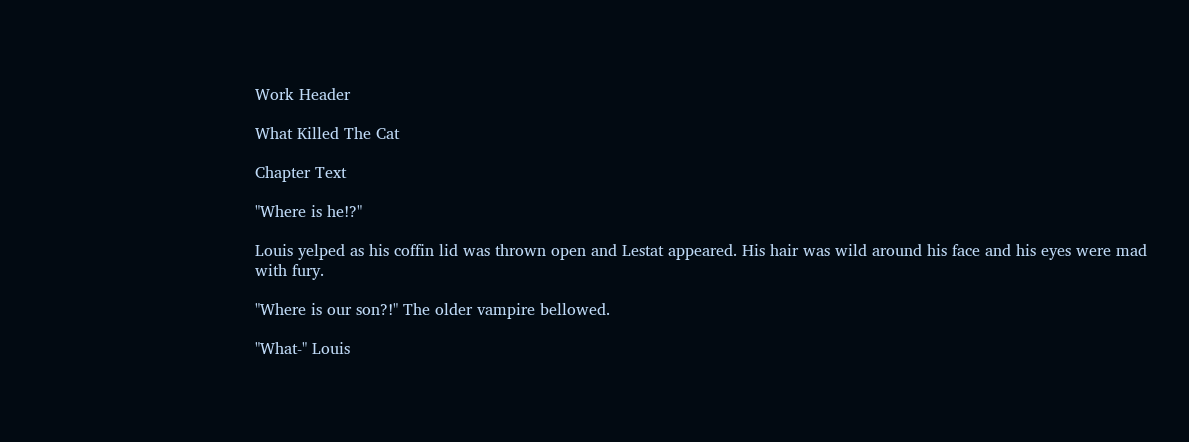Work Header

What Killed The Cat

Chapter Text

"Where is he!?"

Louis yelped as his coffin lid was thrown open and Lestat appeared. His hair was wild around his face and his eyes were mad with fury.

"Where is our son?!" The older vampire bellowed.

"What-" Louis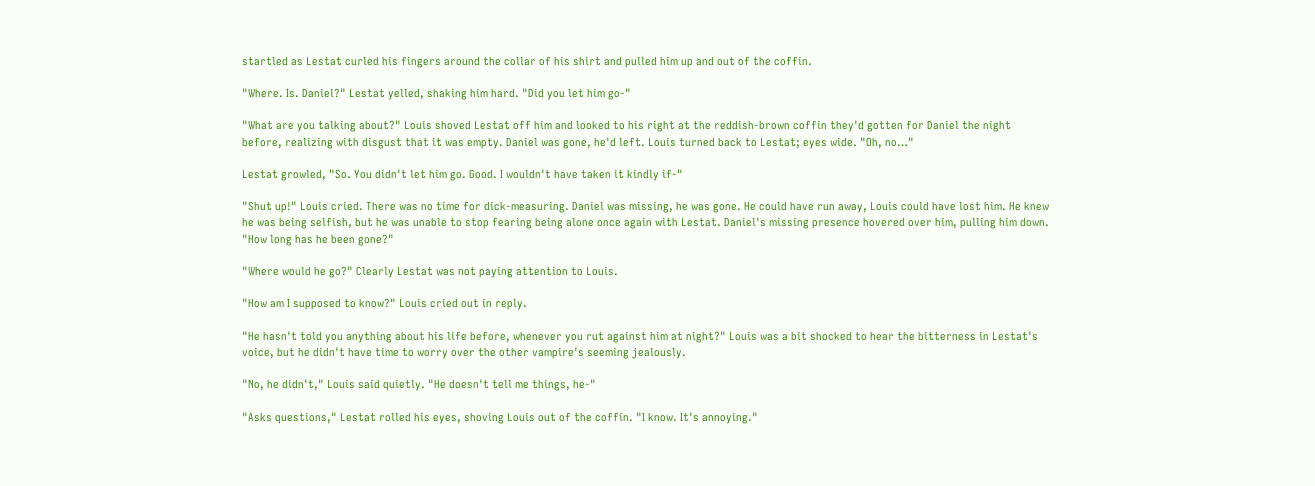startled as Lestat curled his fingers around the collar of his shirt and pulled him up and out of the coffin.

"Where. Is. Daniel?" Lestat yelled, shaking him hard. "Did you let him go-"

"What are you talking about?" Louis shoved Lestat off him and looked to his right at the reddish-brown coffin they'd gotten for Daniel the night before, realizing with disgust that it was empty. Daniel was gone, he'd left. Louis turned back to Lestat; eyes wide. "Oh, no…"

Lestat growled, "So. You didn't let him go. Good. I wouldn't have taken it kindly if-"

"Shut up!" Louis cried. There was no time for dick-measuring. Daniel was missing, he was gone. He could have run away, Louis could have lost him. He knew he was being selfish, but he was unable to stop fearing being alone once again with Lestat. Daniel's missing presence hovered over him, pulling him down. "How long has he been gone?"

"Where would he go?" Clearly Lestat was not paying attention to Louis.

"How am I supposed to know?" Louis cried out in reply.

"He hasn't told you anything about his life before, whenever you rut against him at night?" Louis was a bit shocked to hear the bitterness in Lestat's voice, but he didn't have time to worry over the other vampire's seeming jealously.

"No, he didn't," Louis said quietly. "He doesn't tell me things, he-"

"Asks questions," Lestat rolled his eyes, shoving Louis out of the coffin. "I know. It's annoying."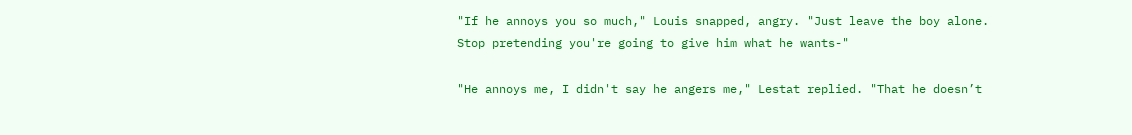"If he annoys you so much," Louis snapped, angry. "Just leave the boy alone. Stop pretending you're going to give him what he wants-"

"He annoys me, I didn't say he angers me," Lestat replied. "That he doesn’t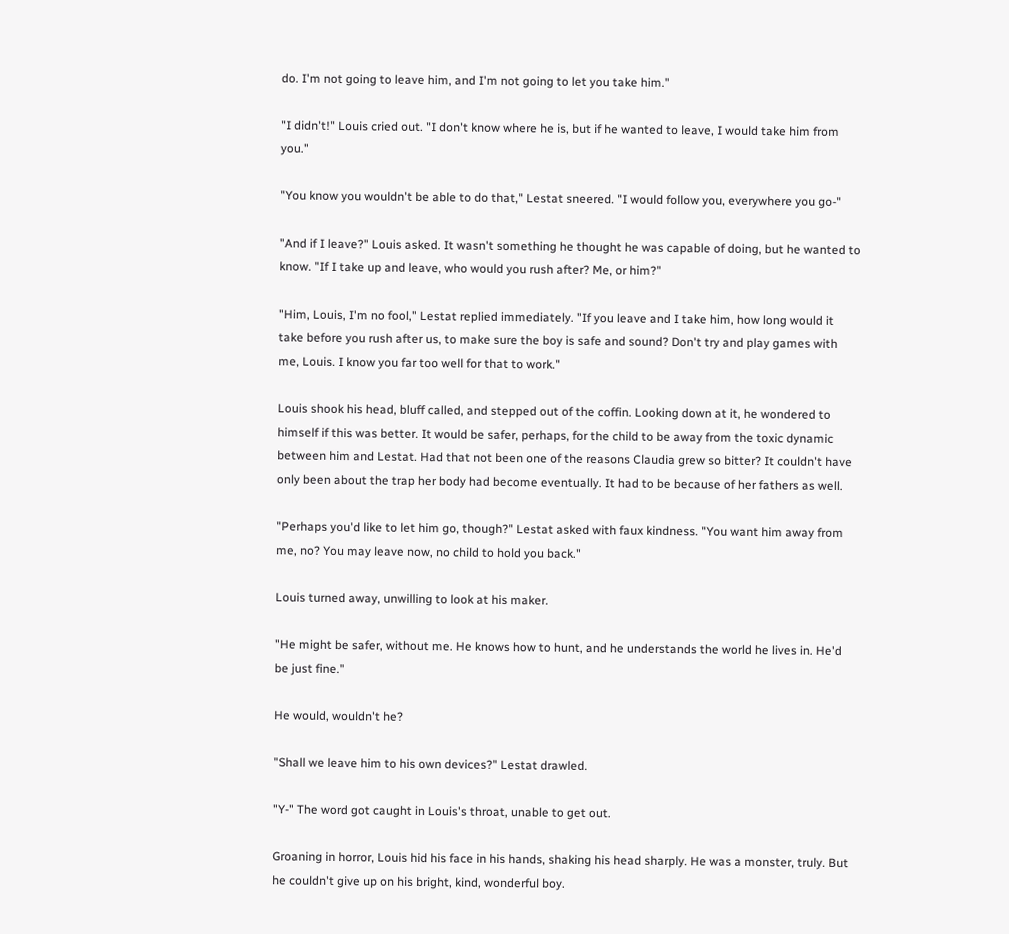do. I'm not going to leave him, and I'm not going to let you take him."

"I didn't!" Louis cried out. "I don't know where he is, but if he wanted to leave, I would take him from you."

"You know you wouldn't be able to do that," Lestat sneered. "I would follow you, everywhere you go-"

"And if I leave?" Louis asked. It wasn't something he thought he was capable of doing, but he wanted to know. "If I take up and leave, who would you rush after? Me, or him?"

"Him, Louis, I'm no fool," Lestat replied immediately. "If you leave and I take him, how long would it take before you rush after us, to make sure the boy is safe and sound? Don't try and play games with me, Louis. I know you far too well for that to work."

Louis shook his head, bluff called, and stepped out of the coffin. Looking down at it, he wondered to himself if this was better. It would be safer, perhaps, for the child to be away from the toxic dynamic between him and Lestat. Had that not been one of the reasons Claudia grew so bitter? It couldn't have only been about the trap her body had become eventually. It had to be because of her fathers as well.

"Perhaps you'd like to let him go, though?" Lestat asked with faux kindness. "You want him away from me, no? You may leave now, no child to hold you back."

Louis turned away, unwilling to look at his maker.

"He might be safer, without me. He knows how to hunt, and he understands the world he lives in. He'd be just fine."

He would, wouldn't he?

"Shall we leave him to his own devices?" Lestat drawled.

"Y-" The word got caught in Louis's throat, unable to get out.

Groaning in horror, Louis hid his face in his hands, shaking his head sharply. He was a monster, truly. But he couldn't give up on his bright, kind, wonderful boy.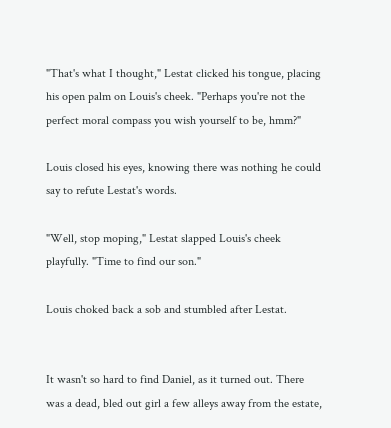"That's what I thought," Lestat clicked his tongue, placing his open palm on Louis's cheek. "Perhaps you're not the perfect moral compass you wish yourself to be, hmm?"

Louis closed his eyes, knowing there was nothing he could say to refute Lestat's words.

"Well, stop moping," Lestat slapped Louis's cheek playfully. "Time to find our son."

Louis choked back a sob and stumbled after Lestat.


It wasn't so hard to find Daniel, as it turned out. There was a dead, bled out girl a few alleys away from the estate,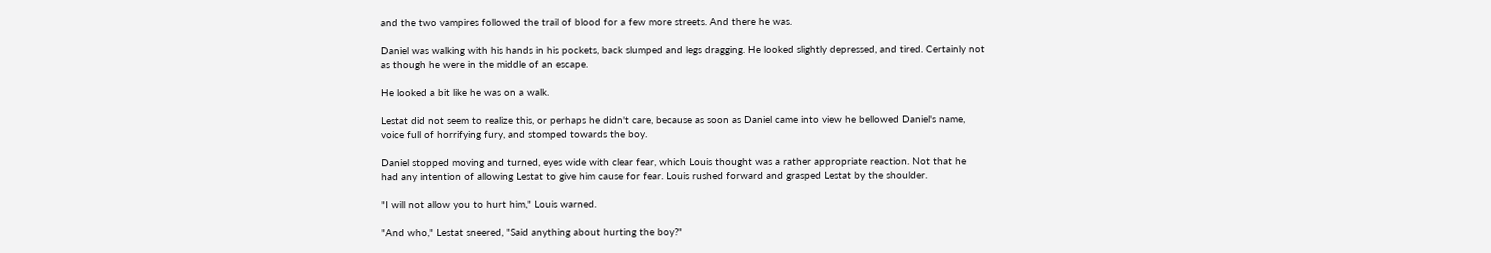and the two vampires followed the trail of blood for a few more streets. And there he was.

Daniel was walking with his hands in his pockets, back slumped and legs dragging. He looked slightly depressed, and tired. Certainly not as though he were in the middle of an escape.

He looked a bit like he was on a walk.

Lestat did not seem to realize this, or perhaps he didn't care, because as soon as Daniel came into view he bellowed Daniel's name, voice full of horrifying fury, and stomped towards the boy.

Daniel stopped moving and turned, eyes wide with clear fear, which Louis thought was a rather appropriate reaction. Not that he had any intention of allowing Lestat to give him cause for fear. Louis rushed forward and grasped Lestat by the shoulder.

"I will not allow you to hurt him," Louis warned.

"And who," Lestat sneered, "Said anything about hurting the boy?"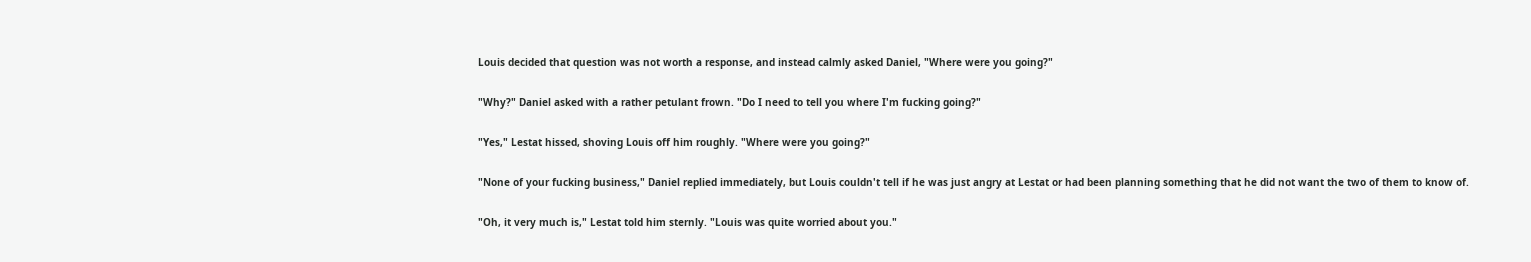Louis decided that question was not worth a response, and instead calmly asked Daniel, "Where were you going?"

"Why?" Daniel asked with a rather petulant frown. "Do I need to tell you where I'm fucking going?"

"Yes," Lestat hissed, shoving Louis off him roughly. "Where were you going?"

"None of your fucking business," Daniel replied immediately, but Louis couldn't tell if he was just angry at Lestat or had been planning something that he did not want the two of them to know of.

"Oh, it very much is," Lestat told him sternly. "Louis was quite worried about you."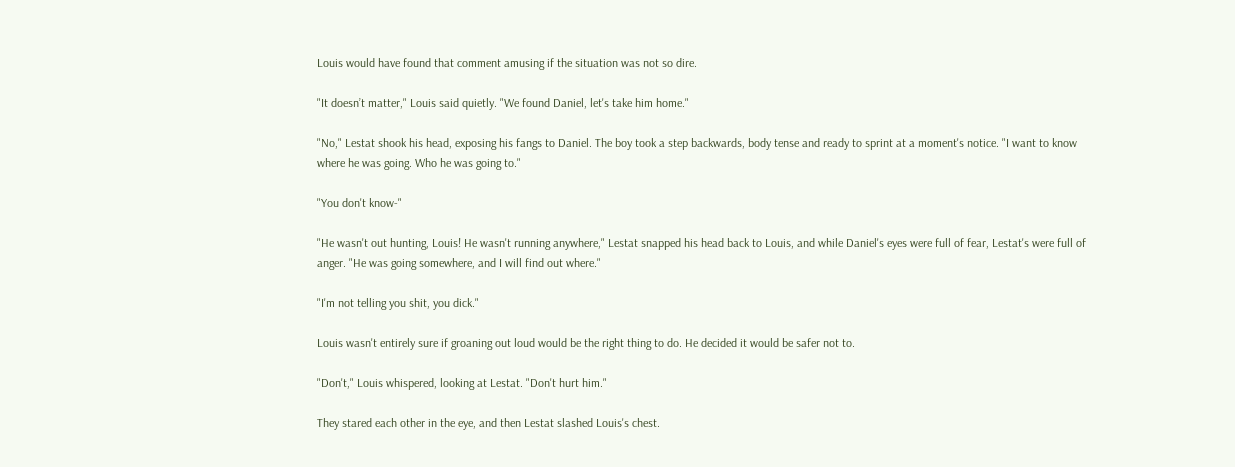Louis would have found that comment amusing if the situation was not so dire.

"It doesn’t matter," Louis said quietly. "We found Daniel, let's take him home."

"No," Lestat shook his head, exposing his fangs to Daniel. The boy took a step backwards, body tense and ready to sprint at a moment's notice. "I want to know where he was going. Who he was going to."

"You don't know-"

"He wasn't out hunting, Louis! He wasn't running anywhere," Lestat snapped his head back to Louis, and while Daniel's eyes were full of fear, Lestat's were full of anger. "He was going somewhere, and I will find out where."

"I'm not telling you shit, you dick."

Louis wasn't entirely sure if groaning out loud would be the right thing to do. He decided it would be safer not to.

"Don't," Louis whispered, looking at Lestat. "Don't hurt him."

They stared each other in the eye, and then Lestat slashed Louis's chest.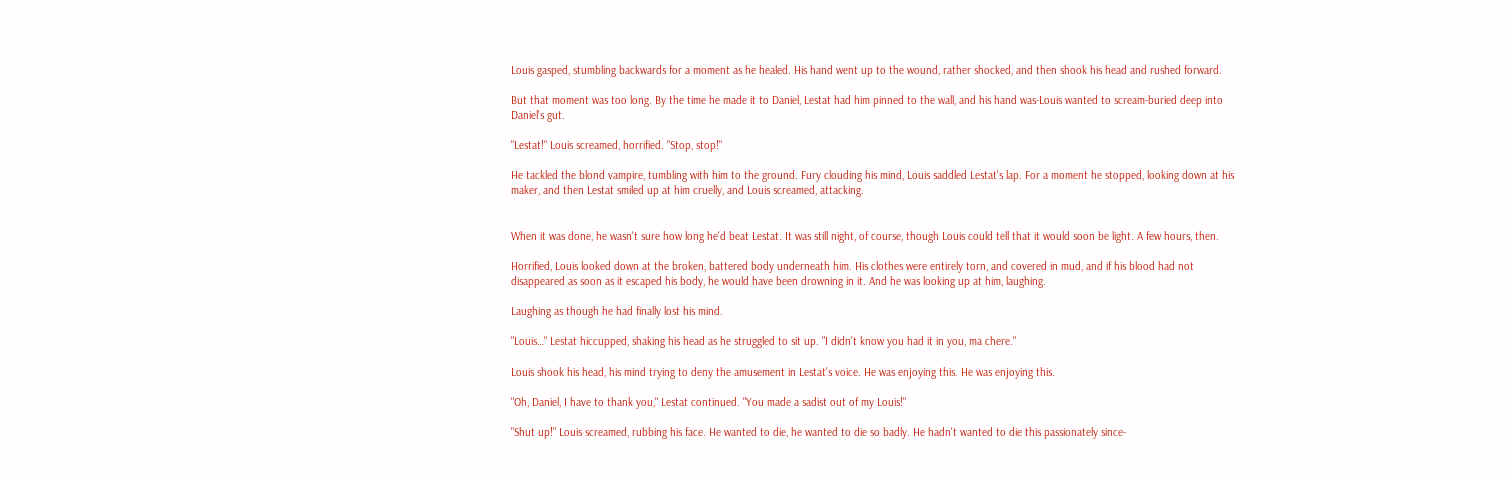Louis gasped, stumbling backwards for a moment as he healed. His hand went up to the wound, rather shocked, and then shook his head and rushed forward.

But that moment was too long. By the time he made it to Daniel, Lestat had him pinned to the wall, and his hand was-Louis wanted to scream-buried deep into Daniel's gut.

"Lestat!" Louis screamed, horrified. "Stop, stop!"

He tackled the blond vampire, tumbling with him to the ground. Fury clouding his mind, Louis saddled Lestat's lap. For a moment he stopped, looking down at his maker, and then Lestat smiled up at him cruelly, and Louis screamed, attacking.


When it was done, he wasn't sure how long he'd beat Lestat. It was still night, of course, though Louis could tell that it would soon be light. A few hours, then.

Horrified, Louis looked down at the broken, battered body underneath him. His clothes were entirely torn, and covered in mud, and if his blood had not disappeared as soon as it escaped his body, he would have been drowning in it. And he was looking up at him, laughing.

Laughing as though he had finally lost his mind.

"Louis…" Lestat hiccupped, shaking his head as he struggled to sit up. "I didn't know you had it in you, ma chere."

Louis shook his head, his mind trying to deny the amusement in Lestat's voice. He was enjoying this. He was enjoying this.

"Oh, Daniel, I have to thank you," Lestat continued. "You made a sadist out of my Louis!"

"Shut up!" Louis screamed, rubbing his face. He wanted to die, he wanted to die so badly. He hadn't wanted to die this passionately since-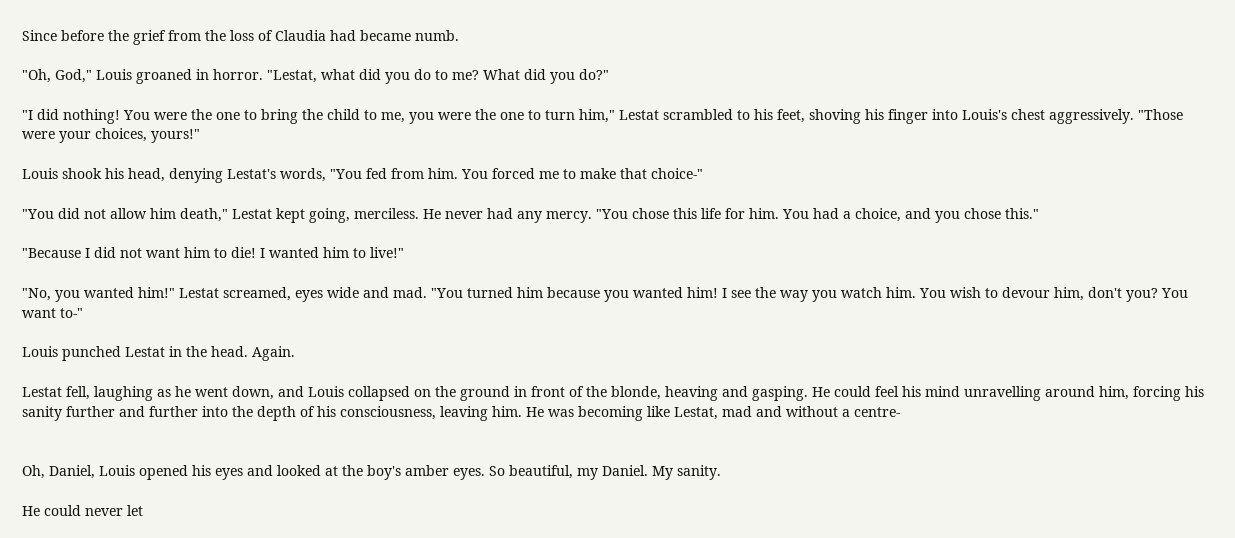Since before the grief from the loss of Claudia had became numb.

"Oh, God," Louis groaned in horror. "Lestat, what did you do to me? What did you do?"

"I did nothing! You were the one to bring the child to me, you were the one to turn him," Lestat scrambled to his feet, shoving his finger into Louis's chest aggressively. "Those were your choices, yours!"

Louis shook his head, denying Lestat's words, "You fed from him. You forced me to make that choice-"

"You did not allow him death," Lestat kept going, merciless. He never had any mercy. "You chose this life for him. You had a choice, and you chose this."

"Because I did not want him to die! I wanted him to live!"

"No, you wanted him!" Lestat screamed, eyes wide and mad. "You turned him because you wanted him! I see the way you watch him. You wish to devour him, don't you? You want to-"

Louis punched Lestat in the head. Again.

Lestat fell, laughing as he went down, and Louis collapsed on the ground in front of the blonde, heaving and gasping. He could feel his mind unravelling around him, forcing his sanity further and further into the depth of his consciousness, leaving him. He was becoming like Lestat, mad and without a centre-


Oh, Daniel, Louis opened his eyes and looked at the boy's amber eyes. So beautiful, my Daniel. My sanity.

He could never let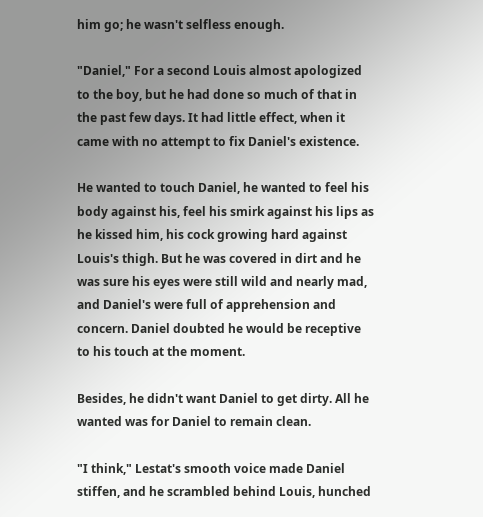him go; he wasn't selfless enough.

"Daniel," For a second Louis almost apologized to the boy, but he had done so much of that in the past few days. It had little effect, when it came with no attempt to fix Daniel's existence.

He wanted to touch Daniel, he wanted to feel his body against his, feel his smirk against his lips as he kissed him, his cock growing hard against Louis's thigh. But he was covered in dirt and he was sure his eyes were still wild and nearly mad, and Daniel's were full of apprehension and concern. Daniel doubted he would be receptive to his touch at the moment.

Besides, he didn't want Daniel to get dirty. All he wanted was for Daniel to remain clean.

"I think," Lestat's smooth voice made Daniel stiffen, and he scrambled behind Louis, hunched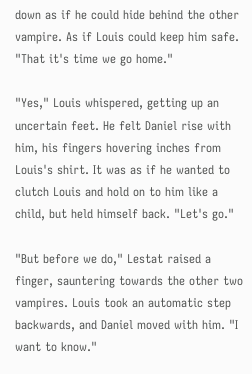down as if he could hide behind the other vampire. As if Louis could keep him safe. "That it's time we go home."

"Yes," Louis whispered, getting up an uncertain feet. He felt Daniel rise with him, his fingers hovering inches from Louis's shirt. It was as if he wanted to clutch Louis and hold on to him like a child, but held himself back. "Let's go."

"But before we do," Lestat raised a finger, sauntering towards the other two vampires. Louis took an automatic step backwards, and Daniel moved with him. "I want to know."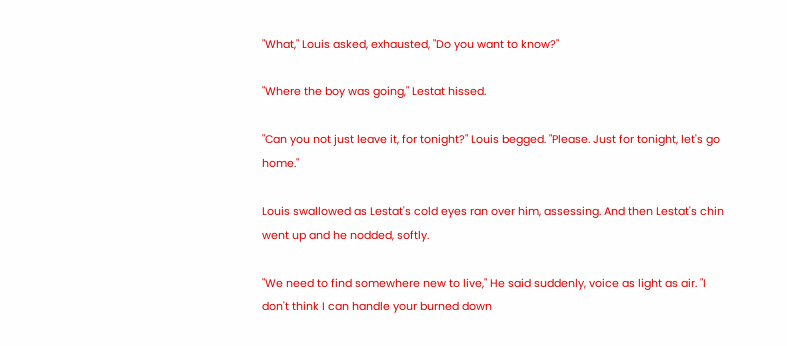"What," Louis asked, exhausted, "Do you want to know?"

"Where the boy was going," Lestat hissed.

"Can you not just leave it, for tonight?" Louis begged. "Please. Just for tonight, let's go home."

Louis swallowed as Lestat's cold eyes ran over him, assessing. And then Lestat's chin went up and he nodded, softly.

"We need to find somewhere new to live," He said suddenly, voice as light as air. "I don't think I can handle your burned down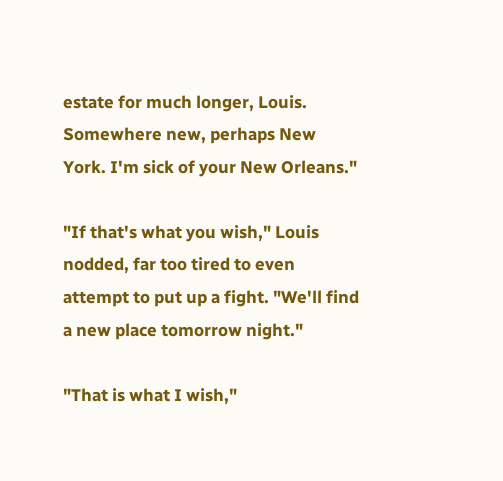estate for much longer, Louis. Somewhere new, perhaps New York. I'm sick of your New Orleans."

"If that's what you wish," Louis nodded, far too tired to even attempt to put up a fight. "We'll find a new place tomorrow night."

"That is what I wish,"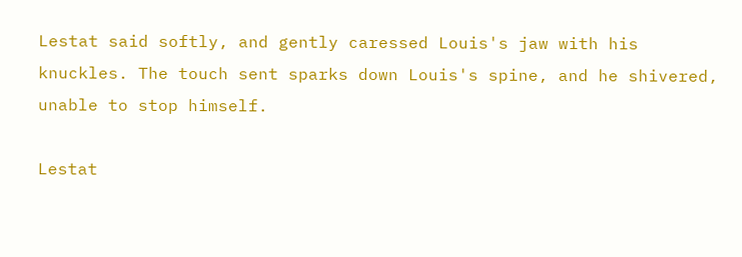Lestat said softly, and gently caressed Louis's jaw with his knuckles. The touch sent sparks down Louis's spine, and he shivered, unable to stop himself.

Lestat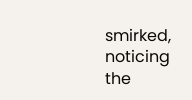smirked, noticing the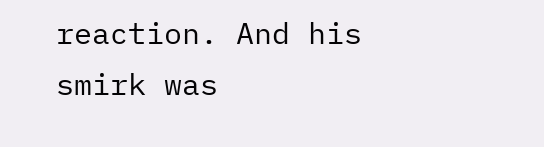reaction. And his smirk was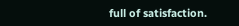full of satisfaction.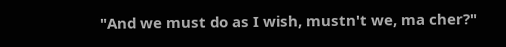"And we must do as I wish, mustn't we, ma cher?"